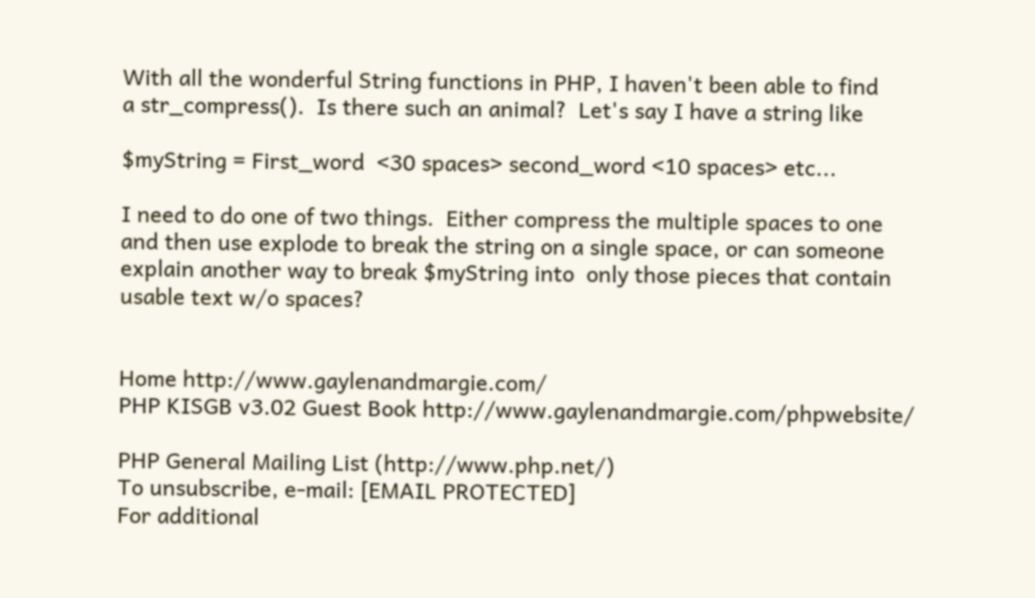With all the wonderful String functions in PHP, I haven't been able to find
a str_compress().  Is there such an animal?  Let's say I have a string like

$myString = First_word  <30 spaces> second_word <10 spaces> etc...

I need to do one of two things.  Either compress the multiple spaces to one
and then use explode to break the string on a single space, or can someone
explain another way to break $myString into  only those pieces that contain
usable text w/o spaces?


Home http://www.gaylenandmargie.com/
PHP KISGB v3.02 Guest Book http://www.gaylenandmargie.com/phpwebsite/

PHP General Mailing List (http://www.php.net/)
To unsubscribe, e-mail: [EMAIL PROTECTED]
For additional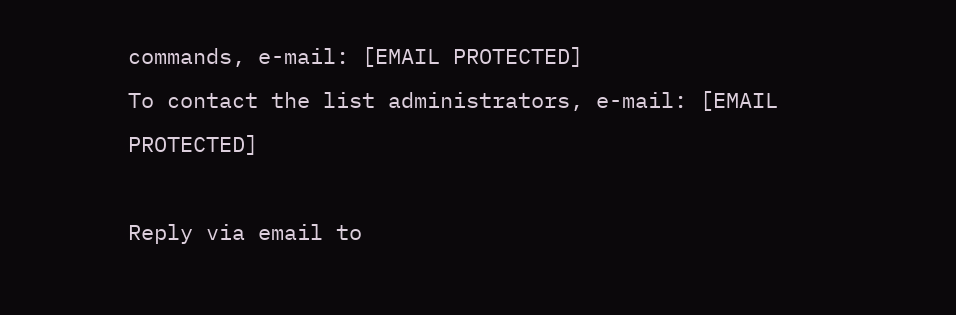commands, e-mail: [EMAIL PROTECTED]
To contact the list administrators, e-mail: [EMAIL PROTECTED]

Reply via email to